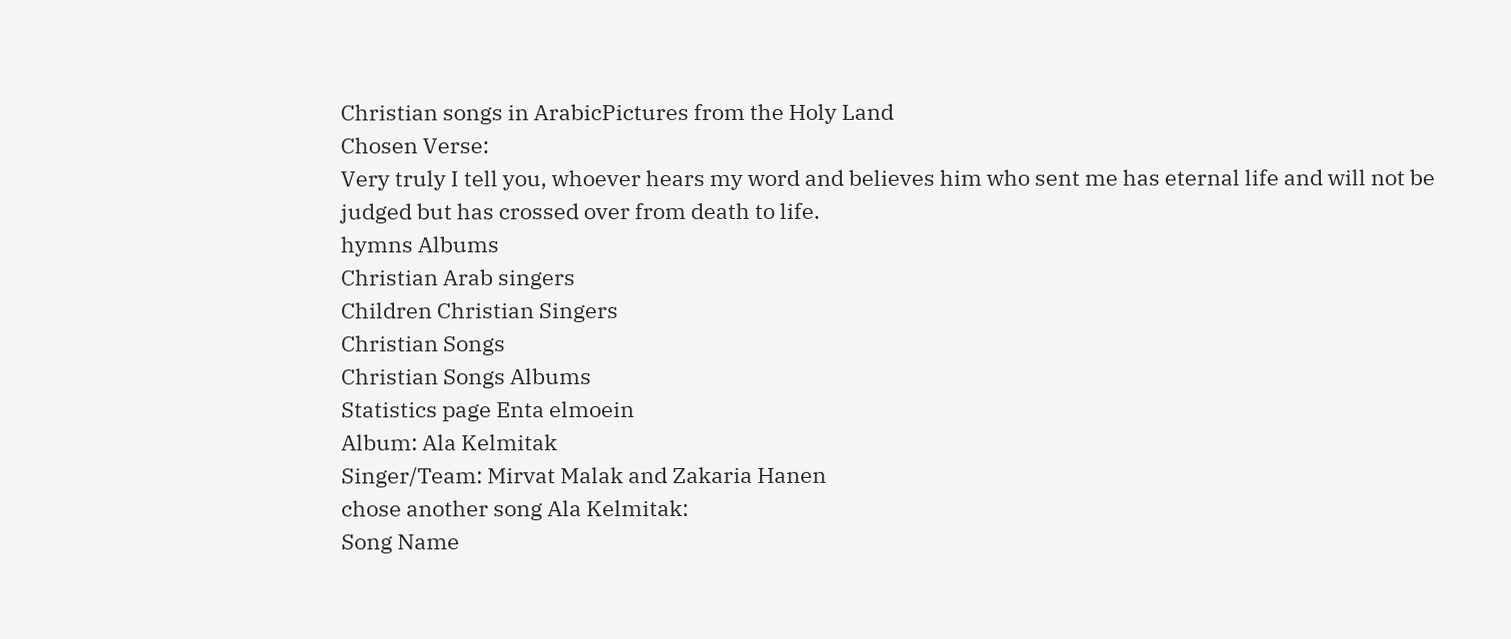Christian songs in ArabicPictures from the Holy Land
Chosen Verse:
Very truly I tell you, whoever hears my word and believes him who sent me has eternal life and will not be judged but has crossed over from death to life.
hymns Albums
Christian Arab singers
Children Christian Singers
Christian Songs
Christian Songs Albums
Statistics page Enta elmoein
Album: Ala Kelmitak
Singer/Team: Mirvat Malak and Zakaria Hanen
chose another song Ala Kelmitak:
Song Name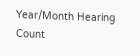Year/Month Hearing Count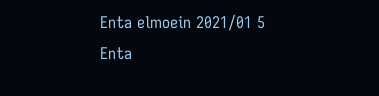Enta elmoein 2021/01 5
Enta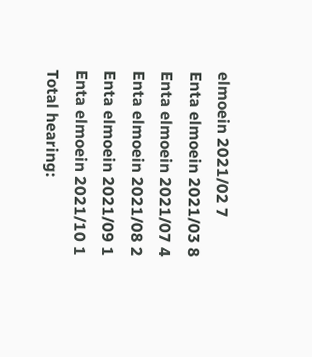elmoein 2021/02 7
Enta elmoein 2021/03 8
Enta elmoein 2021/07 4
Enta elmoein 2021/08 2
Enta elmoein 2021/09 1
Enta elmoein 2021/10 1
Total hearing: